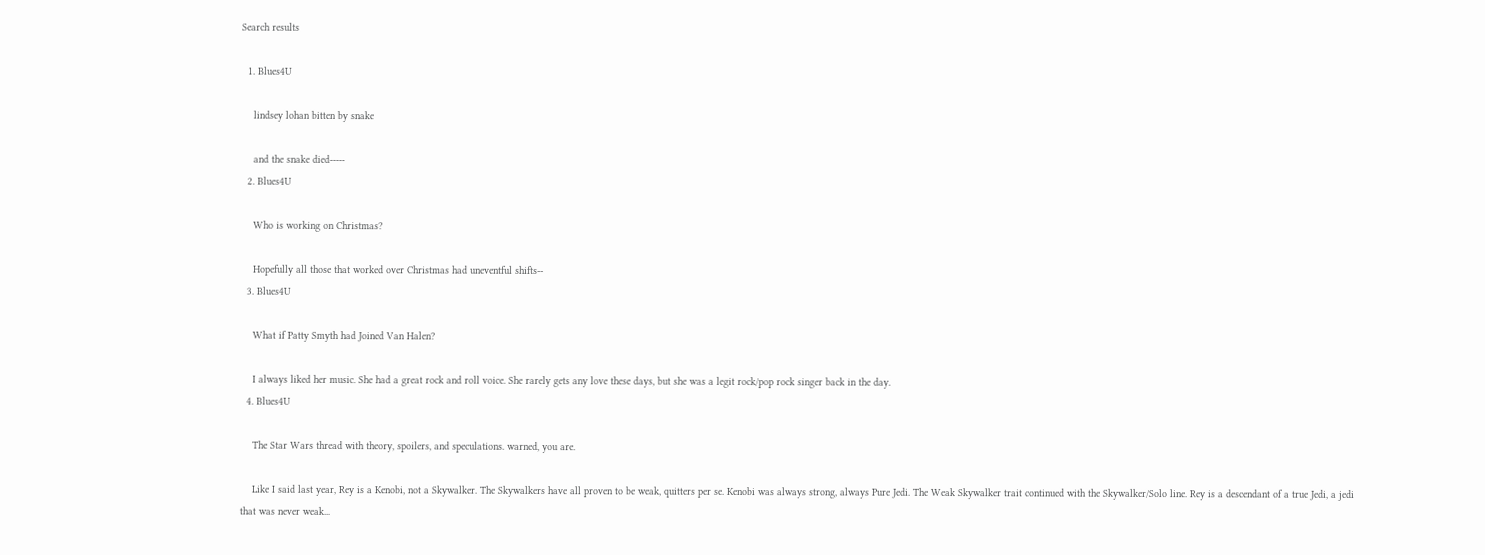Search results

  1. Blues4U

    lindsey lohan bitten by snake

    and the snake died-----
  2. Blues4U

    Who is working on Christmas?

    Hopefully all those that worked over Christmas had uneventful shifts--
  3. Blues4U

    What if Patty Smyth had Joined Van Halen?

    I always liked her music. She had a great rock and roll voice. She rarely gets any love these days, but she was a legit rock/pop rock singer back in the day.
  4. Blues4U

    The Star Wars thread with theory, spoilers, and speculations. warned, you are.

    Like I said last year, Rey is a Kenobi, not a Skywalker. The Skywalkers have all proven to be weak, quitters per se. Kenobi was always strong, always Pure Jedi. The Weak Skywalker trait continued with the Skywalker/Solo line. Rey is a descendant of a true Jedi, a jedi that was never weak...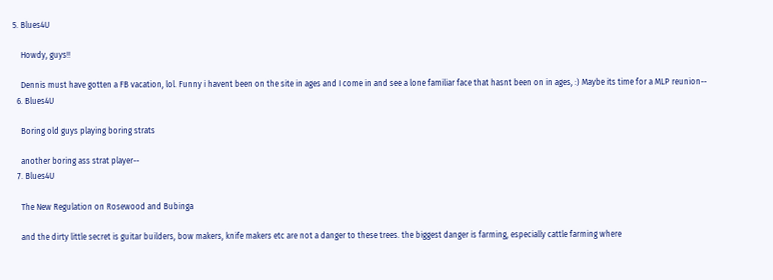5. Blues4U

    Howdy, guys!!

    Dennis must have gotten a FB vacation, lol. Funny i havent been on the site in ages and I come in and see a lone familiar face that hasnt been on in ages, :) Maybe its time for a MLP reunion--
  6. Blues4U

    Boring old guys playing boring strats

    another boring ass strat player--
  7. Blues4U

    The New Regulation on Rosewood and Bubinga

    and the dirty little secret is guitar builders, bow makers, knife makers etc are not a danger to these trees. the biggest danger is farming, especially cattle farming where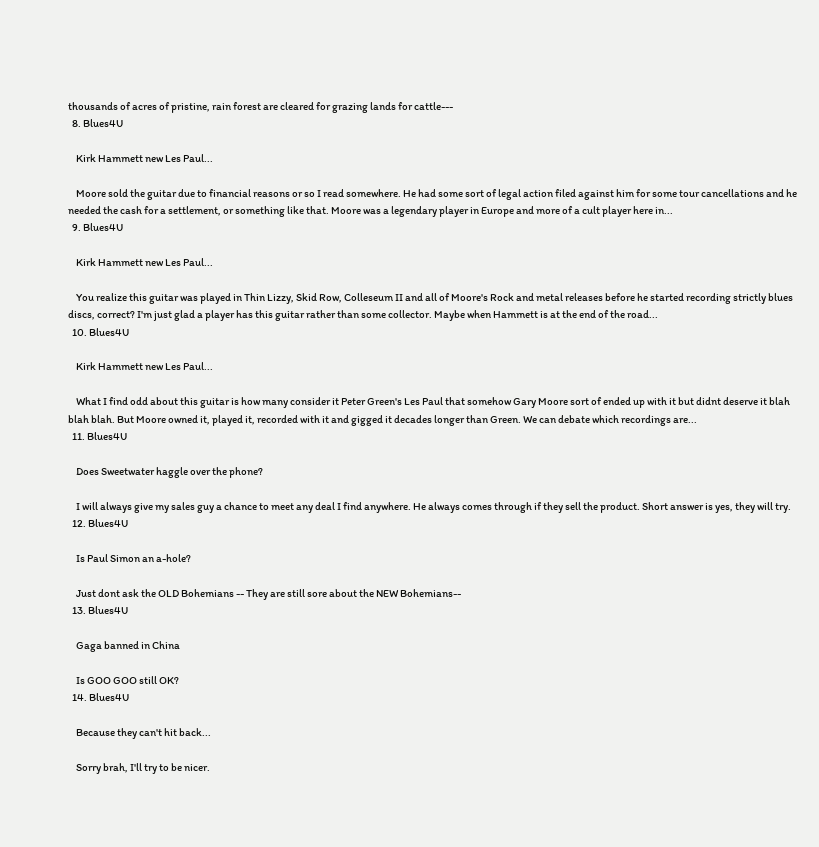thousands of acres of pristine, rain forest are cleared for grazing lands for cattle---
  8. Blues4U

    Kirk Hammett new Les Paul...

    Moore sold the guitar due to financial reasons or so I read somewhere. He had some sort of legal action filed against him for some tour cancellations and he needed the cash for a settlement, or something like that. Moore was a legendary player in Europe and more of a cult player here in...
  9. Blues4U

    Kirk Hammett new Les Paul...

    You realize this guitar was played in Thin Lizzy, Skid Row, Colleseum II and all of Moore's Rock and metal releases before he started recording strictly blues discs, correct? I'm just glad a player has this guitar rather than some collector. Maybe when Hammett is at the end of the road...
  10. Blues4U

    Kirk Hammett new Les Paul...

    What I find odd about this guitar is how many consider it Peter Green's Les Paul that somehow Gary Moore sort of ended up with it but didnt deserve it blah blah blah. But Moore owned it, played it, recorded with it and gigged it decades longer than Green. We can debate which recordings are...
  11. Blues4U

    Does Sweetwater haggle over the phone?

    I will always give my sales guy a chance to meet any deal I find anywhere. He always comes through if they sell the product. Short answer is yes, they will try.
  12. Blues4U

    Is Paul Simon an a-hole?

    Just dont ask the OLD Bohemians -- They are still sore about the NEW Bohemians--
  13. Blues4U

    Gaga banned in China

    Is GOO GOO still OK?
  14. Blues4U

    Because they can't hit back...

    Sorry brah, I'll try to be nicer.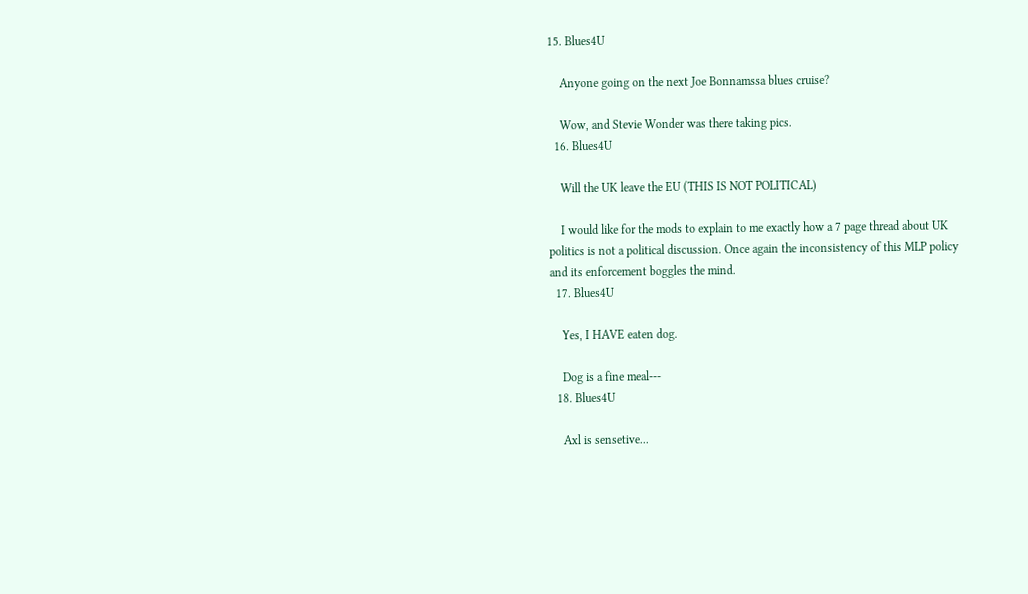15. Blues4U

    Anyone going on the next Joe Bonnamssa blues cruise?

    Wow, and Stevie Wonder was there taking pics.
  16. Blues4U

    Will the UK leave the EU (THIS IS NOT POLITICAL)

    I would like for the mods to explain to me exactly how a 7 page thread about UK politics is not a political discussion. Once again the inconsistency of this MLP policy and its enforcement boggles the mind.
  17. Blues4U

    Yes, I HAVE eaten dog.

    Dog is a fine meal---
  18. Blues4U

    Axl is sensetive...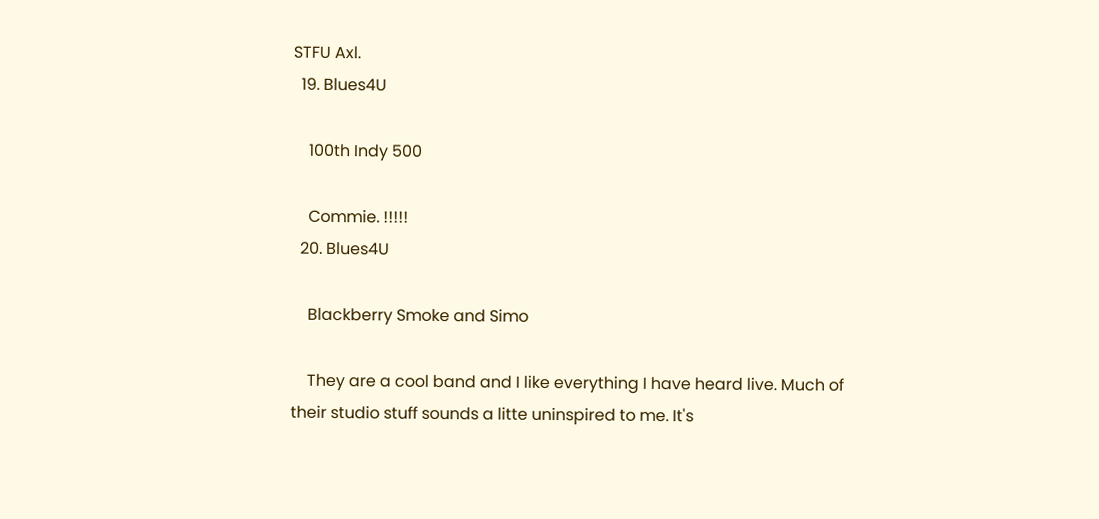STFU Axl.
  19. Blues4U

    100th Indy 500

    Commie. !!!!!
  20. Blues4U

    Blackberry Smoke and Simo

    They are a cool band and I like everything I have heard live. Much of their studio stuff sounds a litte uninspired to me. It's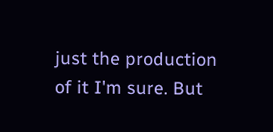just the production of it I'm sure. But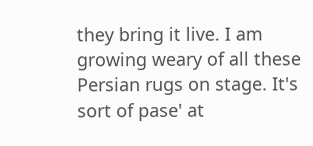they bring it live. I am growing weary of all these Persian rugs on stage. It's sort of pase' at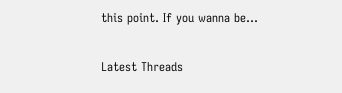this point. If you wanna be...

Latest Threads